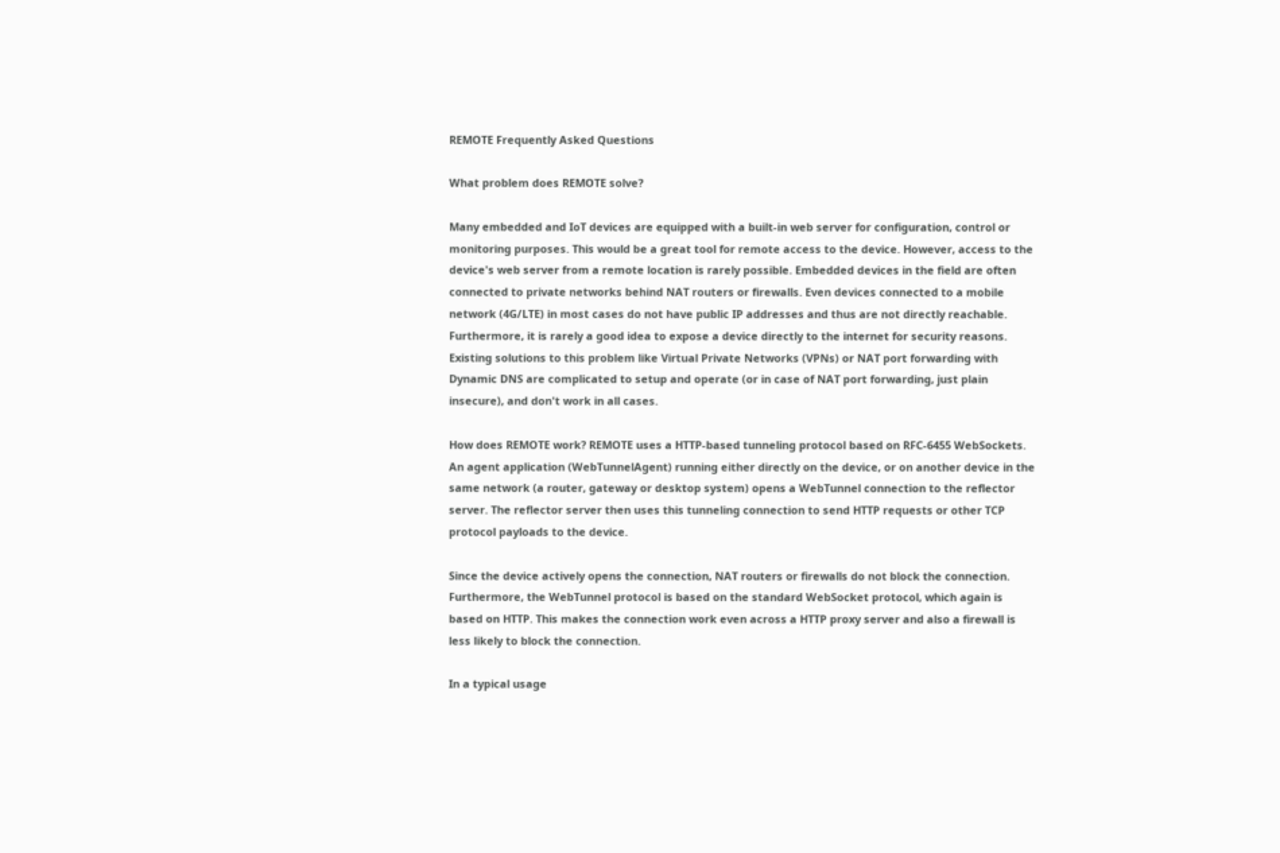REMOTE Frequently Asked Questions

What problem does REMOTE solve?

Many embedded and IoT devices are equipped with a built-in web server for configuration, control or monitoring purposes. This would be a great tool for remote access to the device. However, access to the device's web server from a remote location is rarely possible. Embedded devices in the field are often connected to private networks behind NAT routers or firewalls. Even devices connected to a mobile network (4G/LTE) in most cases do not have public IP addresses and thus are not directly reachable. Furthermore, it is rarely a good idea to expose a device directly to the internet for security reasons. Existing solutions to this problem like Virtual Private Networks (VPNs) or NAT port forwarding with Dynamic DNS are complicated to setup and operate (or in case of NAT port forwarding, just plain insecure), and don't work in all cases.

How does REMOTE work? REMOTE uses a HTTP-based tunneling protocol based on RFC-6455 WebSockets. An agent application (WebTunnelAgent) running either directly on the device, or on another device in the same network (a router, gateway or desktop system) opens a WebTunnel connection to the reflector server. The reflector server then uses this tunneling connection to send HTTP requests or other TCP protocol payloads to the device.

Since the device actively opens the connection, NAT routers or firewalls do not block the connection. Furthermore, the WebTunnel protocol is based on the standard WebSocket protocol, which again is based on HTTP. This makes the connection work even across a HTTP proxy server and also a firewall is less likely to block the connection.

In a typical usage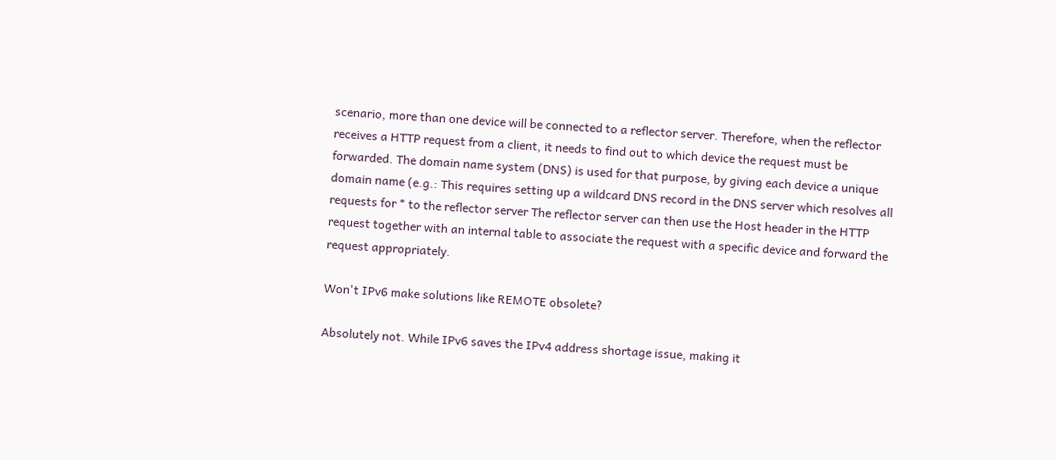scenario, more than one device will be connected to a reflector server. Therefore, when the reflector receives a HTTP request from a client, it needs to find out to which device the request must be forwarded. The domain name system (DNS) is used for that purpose, by giving each device a unique domain name (e.g.: This requires setting up a wildcard DNS record in the DNS server which resolves all requests for * to the reflector server The reflector server can then use the Host header in the HTTP request together with an internal table to associate the request with a specific device and forward the request appropriately.

Won't IPv6 make solutions like REMOTE obsolete?

Absolutely not. While IPv6 saves the IPv4 address shortage issue, making it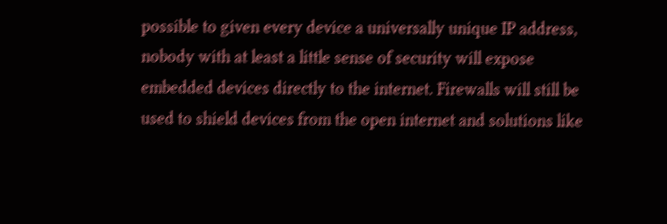possible to given every device a universally unique IP address, nobody with at least a little sense of security will expose embedded devices directly to the internet. Firewalls will still be used to shield devices from the open internet and solutions like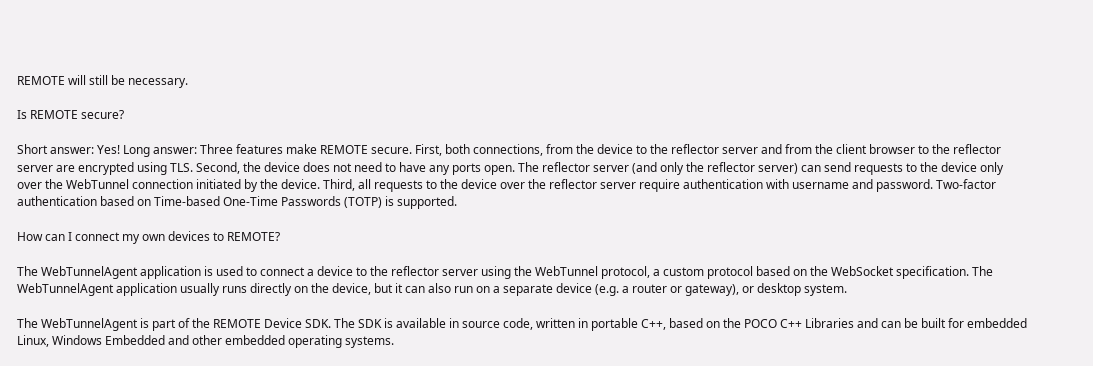REMOTE will still be necessary.

Is REMOTE secure?

Short answer: Yes! Long answer: Three features make REMOTE secure. First, both connections, from the device to the reflector server and from the client browser to the reflector server are encrypted using TLS. Second, the device does not need to have any ports open. The reflector server (and only the reflector server) can send requests to the device only over the WebTunnel connection initiated by the device. Third, all requests to the device over the reflector server require authentication with username and password. Two-factor authentication based on Time-based One-Time Passwords (TOTP) is supported.

How can I connect my own devices to REMOTE?

The WebTunnelAgent application is used to connect a device to the reflector server using the WebTunnel protocol, a custom protocol based on the WebSocket specification. The WebTunnelAgent application usually runs directly on the device, but it can also run on a separate device (e.g. a router or gateway), or desktop system.

The WebTunnelAgent is part of the REMOTE Device SDK. The SDK is available in source code, written in portable C++, based on the POCO C++ Libraries and can be built for embedded Linux, Windows Embedded and other embedded operating systems.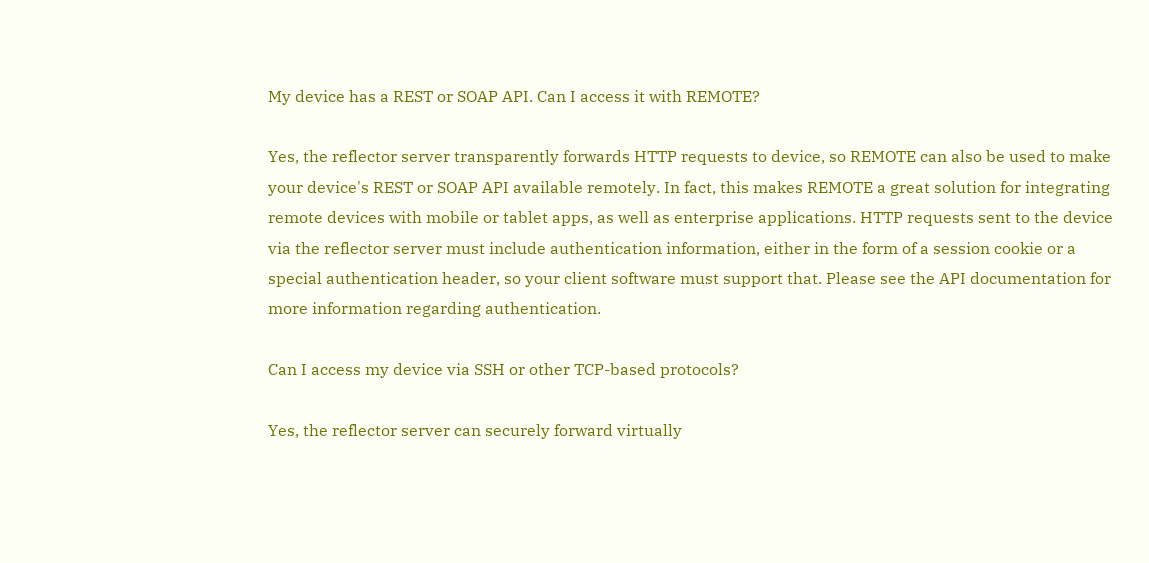My device has a REST or SOAP API. Can I access it with REMOTE?

Yes, the reflector server transparently forwards HTTP requests to device, so REMOTE can also be used to make your device's REST or SOAP API available remotely. In fact, this makes REMOTE a great solution for integrating remote devices with mobile or tablet apps, as well as enterprise applications. HTTP requests sent to the device via the reflector server must include authentication information, either in the form of a session cookie or a special authentication header, so your client software must support that. Please see the API documentation for more information regarding authentication.

Can I access my device via SSH or other TCP-based protocols?

Yes, the reflector server can securely forward virtually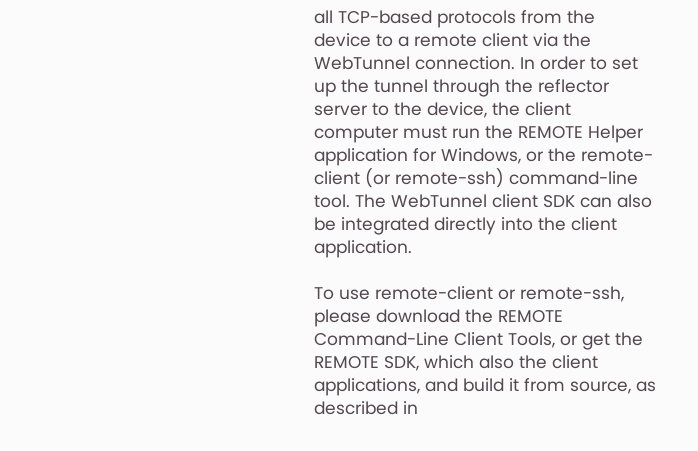all TCP-based protocols from the device to a remote client via the WebTunnel connection. In order to set up the tunnel through the reflector server to the device, the client computer must run the REMOTE Helper application for Windows, or the remote-client (or remote-ssh) command-line tool. The WebTunnel client SDK can also be integrated directly into the client application.

To use remote-client or remote-ssh, please download the REMOTE Command-Line Client Tools, or get the REMOTE SDK, which also the client applications, and build it from source, as described in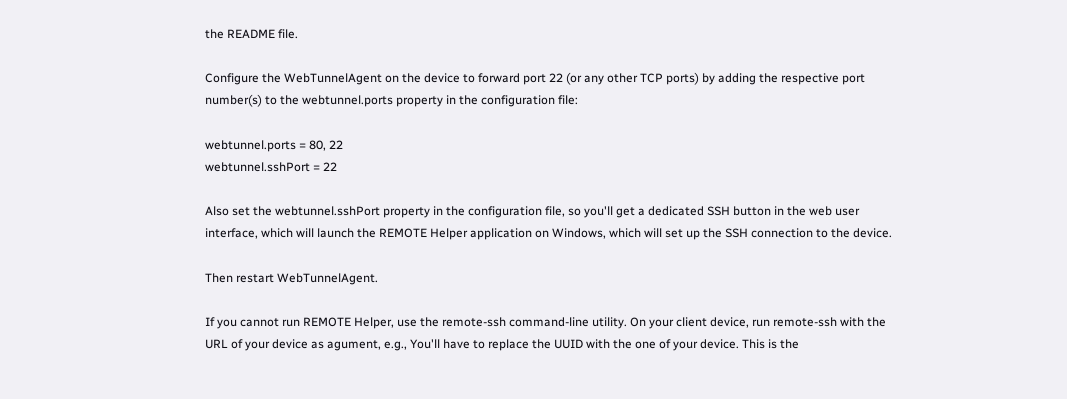the README file.

Configure the WebTunnelAgent on the device to forward port 22 (or any other TCP ports) by adding the respective port number(s) to the webtunnel.ports property in the configuration file:

webtunnel.ports = 80, 22
webtunnel.sshPort = 22

Also set the webtunnel.sshPort property in the configuration file, so you'll get a dedicated SSH button in the web user interface, which will launch the REMOTE Helper application on Windows, which will set up the SSH connection to the device.

Then restart WebTunnelAgent.

If you cannot run REMOTE Helper, use the remote-ssh command-line utility. On your client device, run remote-ssh with the URL of your device as agument, e.g., You'll have to replace the UUID with the one of your device. This is the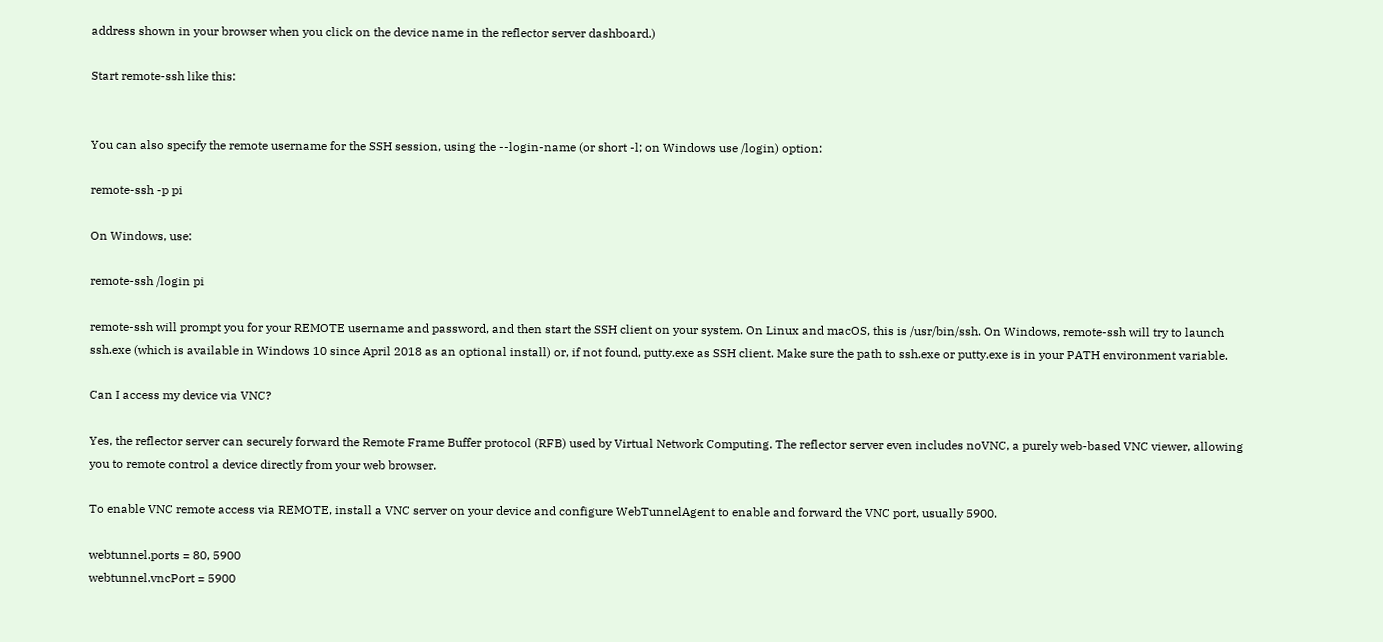address shown in your browser when you click on the device name in the reflector server dashboard.)

Start remote-ssh like this:


You can also specify the remote username for the SSH session, using the --login-name (or short -l; on Windows use /login) option:

remote-ssh -p pi

On Windows, use:

remote-ssh /login pi

remote-ssh will prompt you for your REMOTE username and password, and then start the SSH client on your system. On Linux and macOS, this is /usr/bin/ssh. On Windows, remote-ssh will try to launch ssh.exe (which is available in Windows 10 since April 2018 as an optional install) or, if not found, putty.exe as SSH client. Make sure the path to ssh.exe or putty.exe is in your PATH environment variable.

Can I access my device via VNC?

Yes, the reflector server can securely forward the Remote Frame Buffer protocol (RFB) used by Virtual Network Computing. The reflector server even includes noVNC, a purely web-based VNC viewer, allowing you to remote control a device directly from your web browser.

To enable VNC remote access via REMOTE, install a VNC server on your device and configure WebTunnelAgent to enable and forward the VNC port, usually 5900.

webtunnel.ports = 80, 5900
webtunnel.vncPort = 5900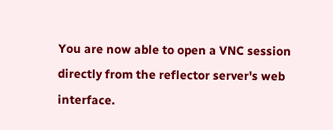You are now able to open a VNC session directly from the reflector server's web interface.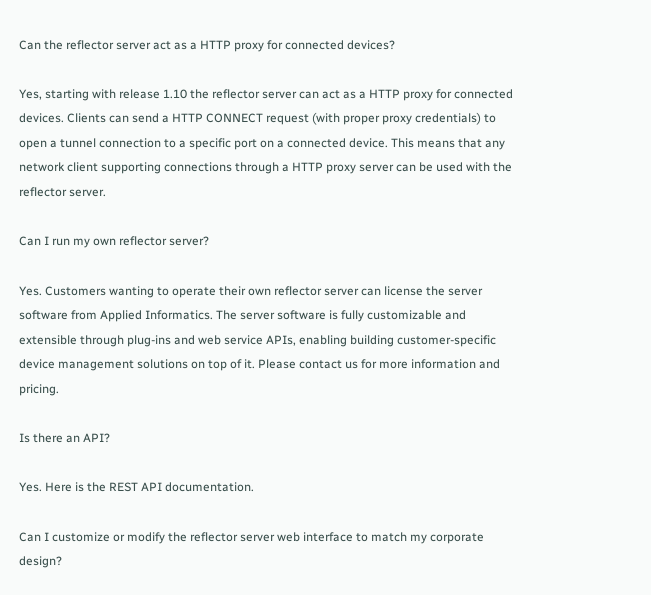Can the reflector server act as a HTTP proxy for connected devices?

Yes, starting with release 1.10 the reflector server can act as a HTTP proxy for connected devices. Clients can send a HTTP CONNECT request (with proper proxy credentials) to open a tunnel connection to a specific port on a connected device. This means that any network client supporting connections through a HTTP proxy server can be used with the reflector server.

Can I run my own reflector server?

Yes. Customers wanting to operate their own reflector server can license the server software from Applied Informatics. The server software is fully customizable and extensible through plug-ins and web service APIs, enabling building customer-specific device management solutions on top of it. Please contact us for more information and pricing.

Is there an API?

Yes. Here is the REST API documentation.

Can I customize or modify the reflector server web interface to match my corporate design?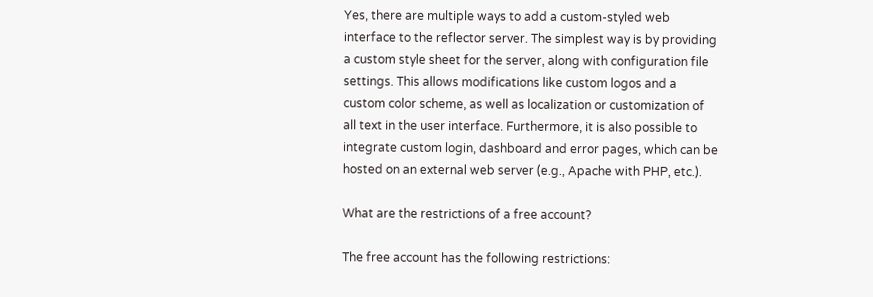Yes, there are multiple ways to add a custom-styled web interface to the reflector server. The simplest way is by providing a custom style sheet for the server, along with configuration file settings. This allows modifications like custom logos and a custom color scheme, as well as localization or customization of all text in the user interface. Furthermore, it is also possible to integrate custom login, dashboard and error pages, which can be hosted on an external web server (e.g., Apache with PHP, etc.).

What are the restrictions of a free account?

The free account has the following restrictions: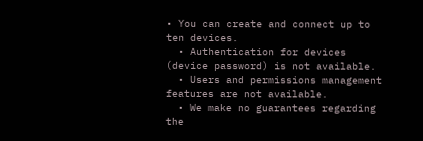• You can create and connect up to ten devices.
  • Authentication for devices (device password) is not available.
  • Users and permissions management features are not available.
  • We make no guarantees regarding the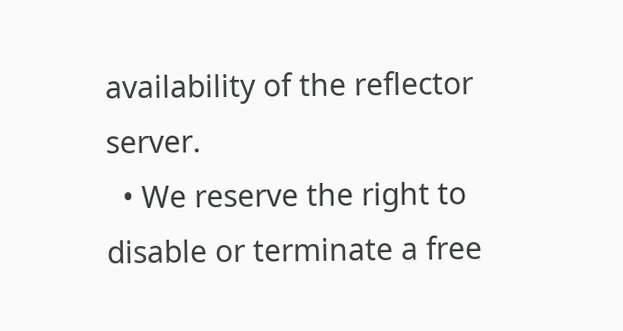availability of the reflector server.
  • We reserve the right to disable or terminate a free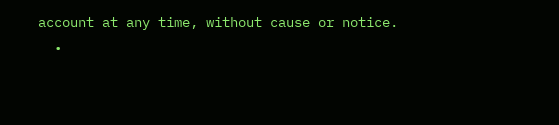account at any time, without cause or notice.
  •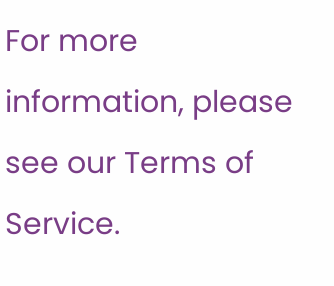For more information, please see our Terms of Service.